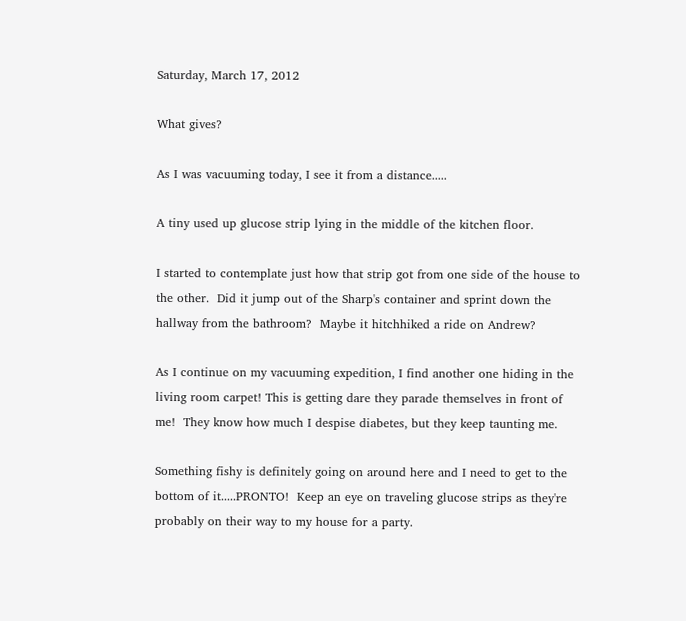Saturday, March 17, 2012

What gives?

As I was vacuuming today, I see it from a distance.....

A tiny used up glucose strip lying in the middle of the kitchen floor.

I started to contemplate just how that strip got from one side of the house to the other.  Did it jump out of the Sharp's container and sprint down the hallway from the bathroom?  Maybe it hitchhiked a ride on Andrew?

As I continue on my vacuuming expedition, I find another one hiding in the living room carpet! This is getting dare they parade themselves in front of me!  They know how much I despise diabetes, but they keep taunting me.

Something fishy is definitely going on around here and I need to get to the bottom of it.....PRONTO!  Keep an eye on traveling glucose strips as they're probably on their way to my house for a party.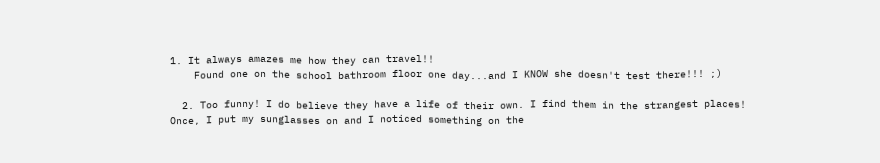1. It always amazes me how they can travel!!
    Found one on the school bathroom floor one day...and I KNOW she doesn't test there!!! ;)

  2. Too funny! I do believe they have a life of their own. I find them in the strangest places! Once, I put my sunglasses on and I noticed something on the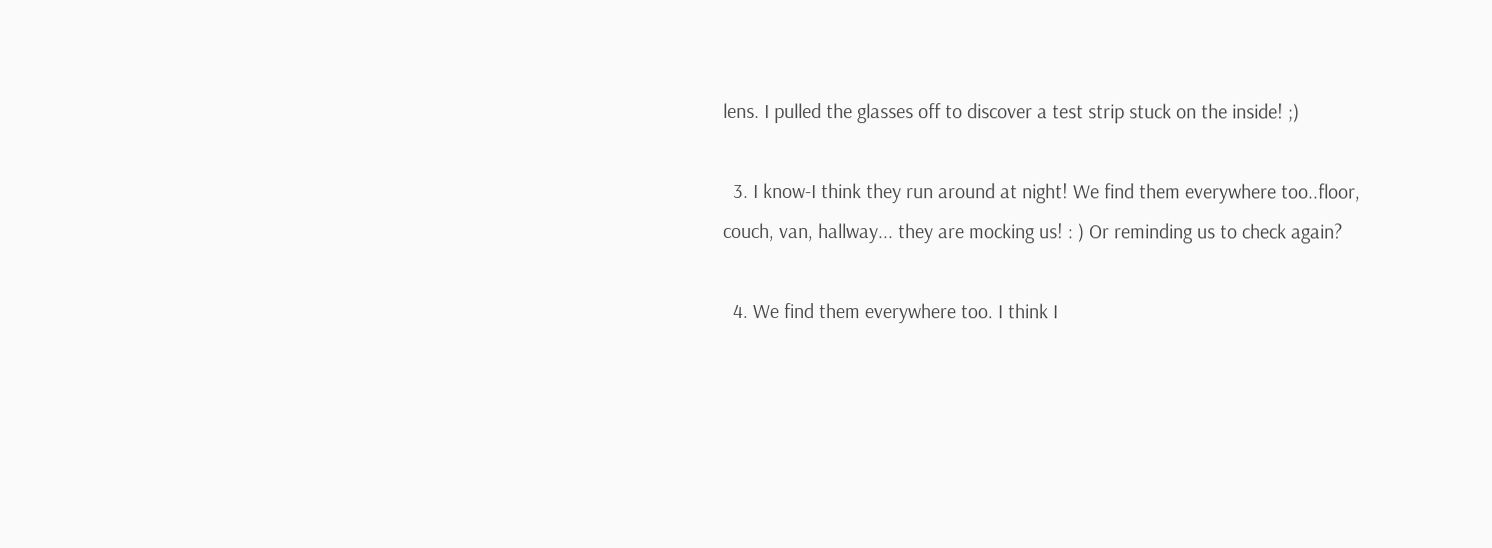lens. I pulled the glasses off to discover a test strip stuck on the inside! ;)

  3. I know-I think they run around at night! We find them everywhere too..floor, couch, van, hallway... they are mocking us! : ) Or reminding us to check again?

  4. We find them everywhere too. I think I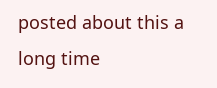posted about this a long time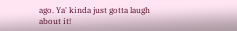ago. Ya' kinda just gotta laugh about it!